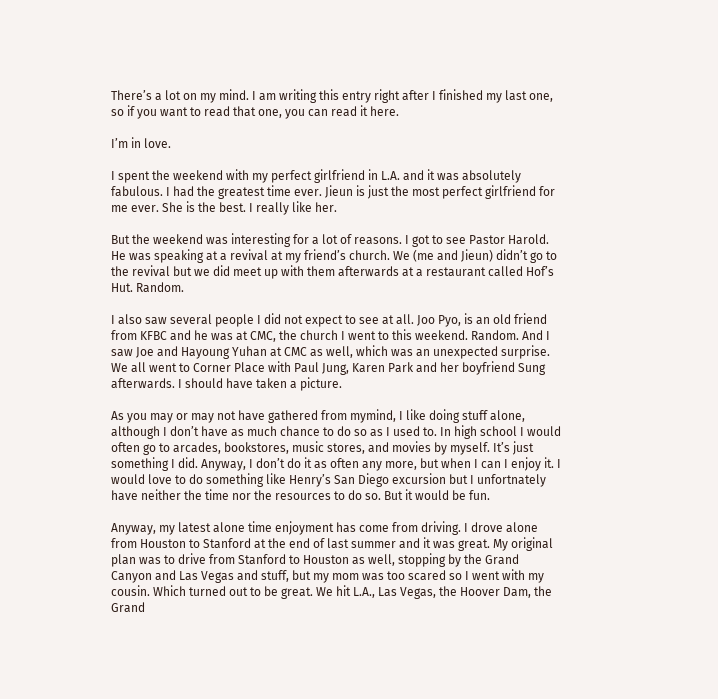There’s a lot on my mind. I am writing this entry right after I finished my last one, so if you want to read that one, you can read it here.

I’m in love.

I spent the weekend with my perfect girlfriend in L.A. and it was absolutely fabulous. I had the greatest time ever. Jieun is just the most perfect girlfriend for me ever. She is the best. I really like her.

But the weekend was interesting for a lot of reasons. I got to see Pastor Harold. He was speaking at a revival at my friend’s church. We (me and Jieun) didn’t go to the revival but we did meet up with them afterwards at a restaurant called Hof’s Hut. Random.

I also saw several people I did not expect to see at all. Joo Pyo, is an old friend from KFBC and he was at CMC, the church I went to this weekend. Random. And I saw Joe and Hayoung Yuhan at CMC as well, which was an unexpected surprise. We all went to Corner Place with Paul Jung, Karen Park and her boyfriend Sung afterwards. I should have taken a picture.

As you may or may not have gathered from mymind, I like doing stuff alone, although I don’t have as much chance to do so as I used to. In high school I would often go to arcades, bookstores, music stores, and movies by myself. It’s just something I did. Anyway, I don’t do it as often any more, but when I can I enjoy it. I would love to do something like Henry’s San Diego excursion but I unfortnately have neither the time nor the resources to do so. But it would be fun.

Anyway, my latest alone time enjoyment has come from driving. I drove alone from Houston to Stanford at the end of last summer and it was great. My original plan was to drive from Stanford to Houston as well, stopping by the Grand Canyon and Las Vegas and stuff, but my mom was too scared so I went with my cousin. Which turned out to be great. We hit L.A., Las Vegas, the Hoover Dam, the Grand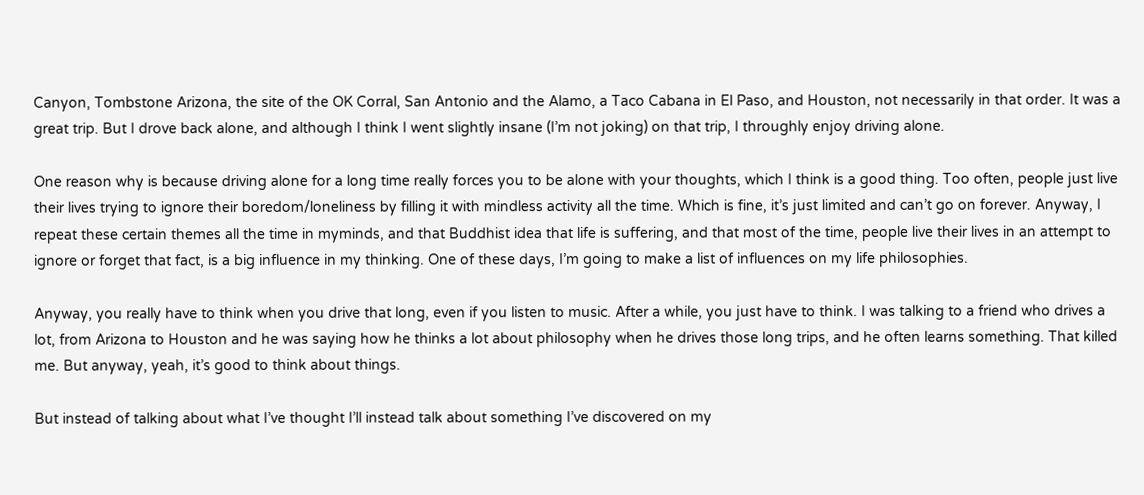Canyon, Tombstone Arizona, the site of the OK Corral, San Antonio and the Alamo, a Taco Cabana in El Paso, and Houston, not necessarily in that order. It was a great trip. But I drove back alone, and although I think I went slightly insane (I’m not joking) on that trip, I throughly enjoy driving alone.

One reason why is because driving alone for a long time really forces you to be alone with your thoughts, which I think is a good thing. Too often, people just live their lives trying to ignore their boredom/loneliness by filling it with mindless activity all the time. Which is fine, it’s just limited and can’t go on forever. Anyway, I repeat these certain themes all the time in myminds, and that Buddhist idea that life is suffering, and that most of the time, people live their lives in an attempt to ignore or forget that fact, is a big influence in my thinking. One of these days, I’m going to make a list of influences on my life philosophies.

Anyway, you really have to think when you drive that long, even if you listen to music. After a while, you just have to think. I was talking to a friend who drives a lot, from Arizona to Houston and he was saying how he thinks a lot about philosophy when he drives those long trips, and he often learns something. That killed me. But anyway, yeah, it’s good to think about things.

But instead of talking about what I’ve thought I’ll instead talk about something I’ve discovered on my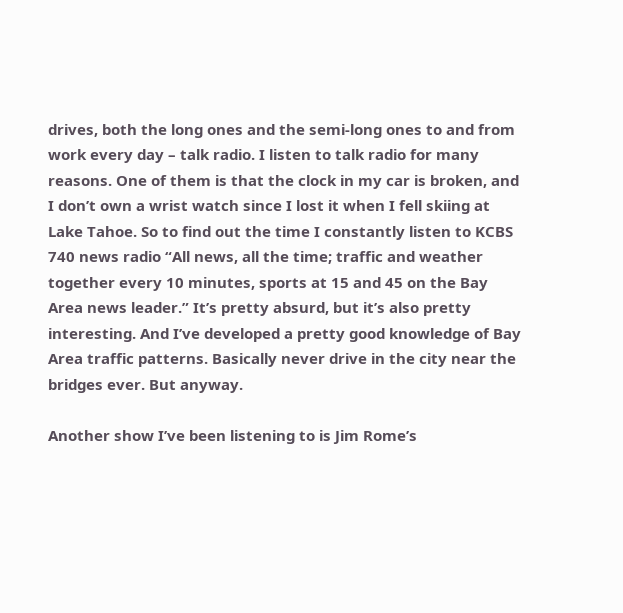drives, both the long ones and the semi-long ones to and from work every day – talk radio. I listen to talk radio for many reasons. One of them is that the clock in my car is broken, and I don’t own a wrist watch since I lost it when I fell skiing at Lake Tahoe. So to find out the time I constantly listen to KCBS 740 news radio “All news, all the time; traffic and weather together every 10 minutes, sports at 15 and 45 on the Bay Area news leader.” It’s pretty absurd, but it’s also pretty interesting. And I’ve developed a pretty good knowledge of Bay Area traffic patterns. Basically never drive in the city near the bridges ever. But anyway.

Another show I’ve been listening to is Jim Rome’s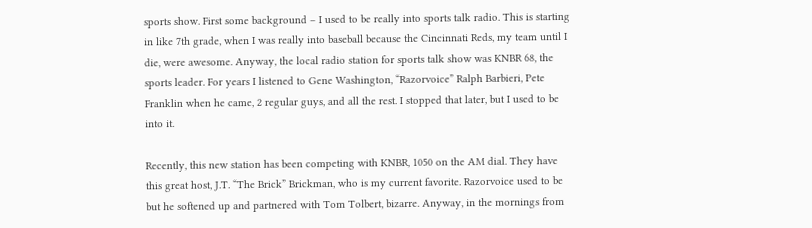sports show. First some background – I used to be really into sports talk radio. This is starting in like 7th grade, when I was really into baseball because the Cincinnati Reds, my team until I die, were awesome. Anyway, the local radio station for sports talk show was KNBR 68, the sports leader. For years I listened to Gene Washington, “Razorvoice” Ralph Barbieri, Pete Franklin when he came, 2 regular guys, and all the rest. I stopped that later, but I used to be into it.

Recently, this new station has been competing with KNBR, 1050 on the AM dial. They have this great host, J.T. “The Brick” Brickman, who is my current favorite. Razorvoice used to be but he softened up and partnered with Tom Tolbert, bizarre. Anyway, in the mornings from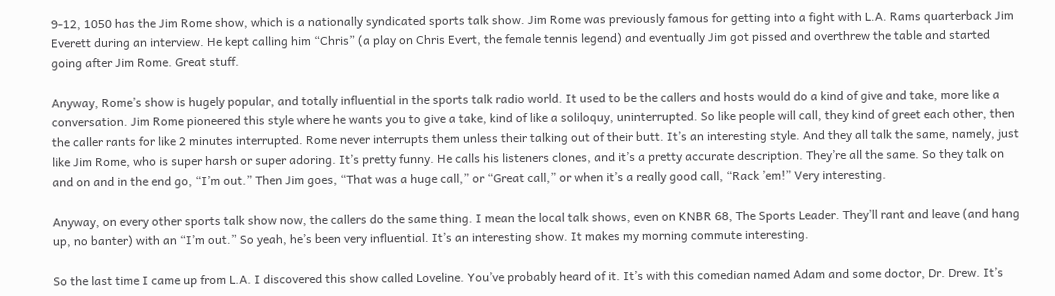9-12, 1050 has the Jim Rome show, which is a nationally syndicated sports talk show. Jim Rome was previously famous for getting into a fight with L.A. Rams quarterback Jim Everett during an interview. He kept calling him “Chris” (a play on Chris Evert, the female tennis legend) and eventually Jim got pissed and overthrew the table and started going after Jim Rome. Great stuff.

Anyway, Rome’s show is hugely popular, and totally influential in the sports talk radio world. It used to be the callers and hosts would do a kind of give and take, more like a conversation. Jim Rome pioneered this style where he wants you to give a take, kind of like a soliloquy, uninterrupted. So like people will call, they kind of greet each other, then the caller rants for like 2 minutes interrupted. Rome never interrupts them unless their talking out of their butt. It’s an interesting style. And they all talk the same, namely, just like Jim Rome, who is super harsh or super adoring. It’s pretty funny. He calls his listeners clones, and it’s a pretty accurate description. They’re all the same. So they talk on and on and in the end go, “I’m out.” Then Jim goes, “That was a huge call,” or “Great call,” or when it’s a really good call, “Rack ’em!” Very interesting.

Anyway, on every other sports talk show now, the callers do the same thing. I mean the local talk shows, even on KNBR 68, The Sports Leader. They’ll rant and leave (and hang up, no banter) with an “I’m out.” So yeah, he’s been very influential. It’s an interesting show. It makes my morning commute interesting.

So the last time I came up from L.A. I discovered this show called Loveline. You’ve probably heard of it. It’s with this comedian named Adam and some doctor, Dr. Drew. It’s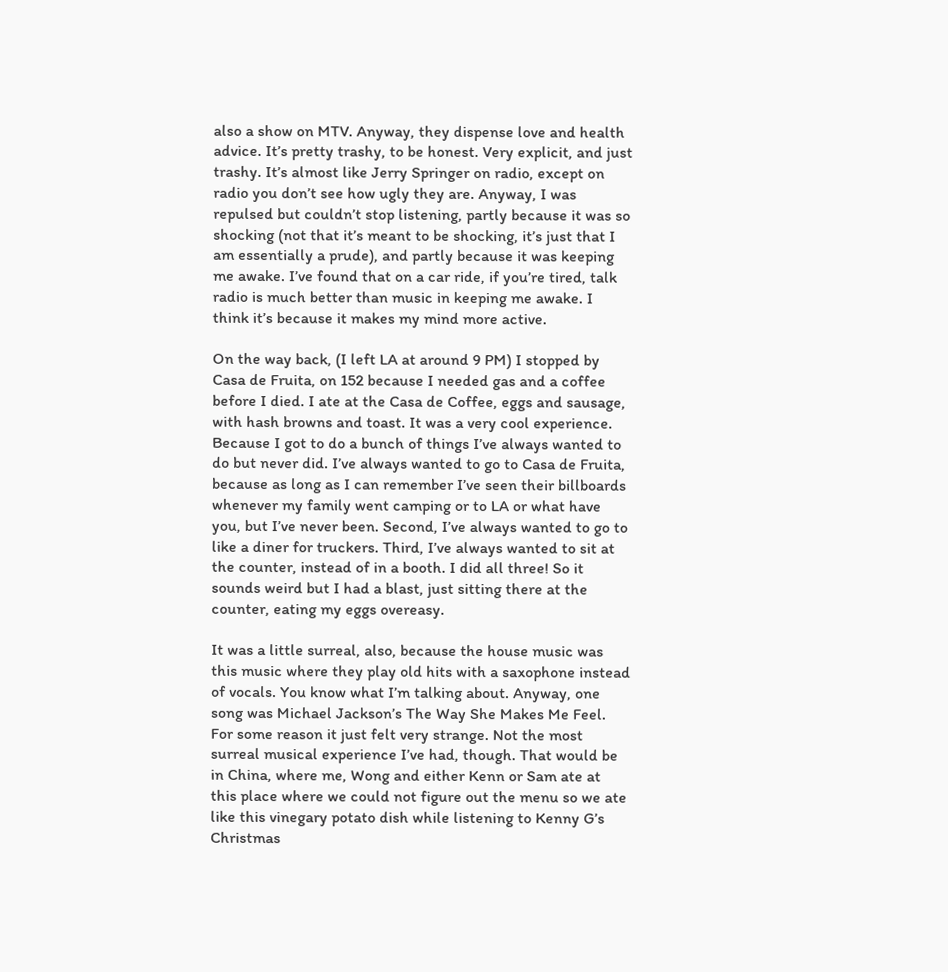also a show on MTV. Anyway, they dispense love and health advice. It’s pretty trashy, to be honest. Very explicit, and just trashy. It’s almost like Jerry Springer on radio, except on radio you don’t see how ugly they are. Anyway, I was repulsed but couldn’t stop listening, partly because it was so shocking (not that it’s meant to be shocking, it’s just that I am essentially a prude), and partly because it was keeping me awake. I’ve found that on a car ride, if you’re tired, talk radio is much better than music in keeping me awake. I think it’s because it makes my mind more active.

On the way back, (I left LA at around 9 PM) I stopped by Casa de Fruita, on 152 because I needed gas and a coffee before I died. I ate at the Casa de Coffee, eggs and sausage, with hash browns and toast. It was a very cool experience. Because I got to do a bunch of things I’ve always wanted to do but never did. I’ve always wanted to go to Casa de Fruita, because as long as I can remember I’ve seen their billboards whenever my family went camping or to LA or what have you, but I’ve never been. Second, I’ve always wanted to go to like a diner for truckers. Third, I’ve always wanted to sit at the counter, instead of in a booth. I did all three! So it sounds weird but I had a blast, just sitting there at the counter, eating my eggs overeasy.

It was a little surreal, also, because the house music was this music where they play old hits with a saxophone instead of vocals. You know what I’m talking about. Anyway, one song was Michael Jackson’s The Way She Makes Me Feel. For some reason it just felt very strange. Not the most surreal musical experience I’ve had, though. That would be in China, where me, Wong and either Kenn or Sam ate at this place where we could not figure out the menu so we ate like this vinegary potato dish while listening to Kenny G’s Christmas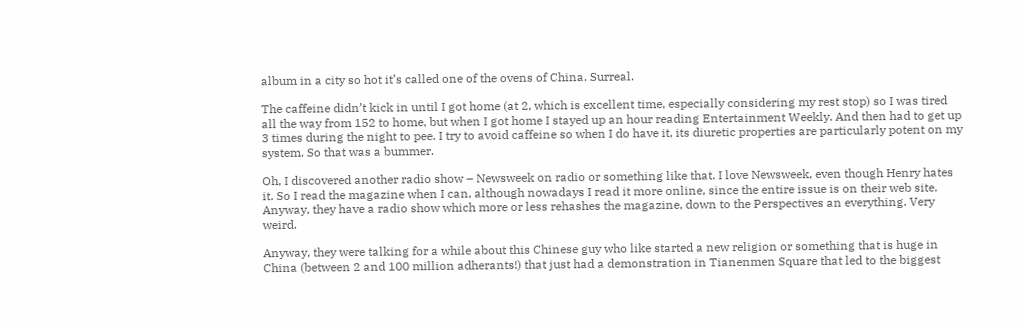album in a city so hot it’s called one of the ovens of China. Surreal.

The caffeine didn’t kick in until I got home (at 2, which is excellent time, especially considering my rest stop) so I was tired all the way from 152 to home, but when I got home I stayed up an hour reading Entertainment Weekly. And then had to get up 3 times during the night to pee. I try to avoid caffeine so when I do have it, its diuretic properties are particularly potent on my system. So that was a bummer.

Oh, I discovered another radio show – Newsweek on radio or something like that. I love Newsweek, even though Henry hates it. So I read the magazine when I can, although nowadays I read it more online, since the entire issue is on their web site. Anyway, they have a radio show which more or less rehashes the magazine, down to the Perspectives an everything. Very weird.

Anyway, they were talking for a while about this Chinese guy who like started a new religion or something that is huge in China (between 2 and 100 million adherants!) that just had a demonstration in Tianenmen Square that led to the biggest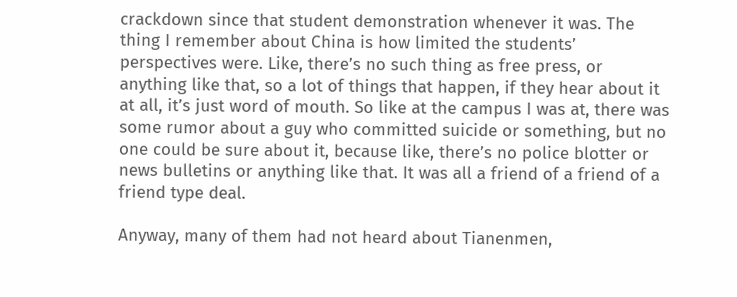crackdown since that student demonstration whenever it was. The thing I remember about China is how limited the students’ perspectives were. Like, there’s no such thing as free press, or anything like that, so a lot of things that happen, if they hear about it at all, it’s just word of mouth. So like at the campus I was at, there was some rumor about a guy who committed suicide or something, but no one could be sure about it, because like, there’s no police blotter or news bulletins or anything like that. It was all a friend of a friend of a friend type deal.

Anyway, many of them had not heard about Tianenmen,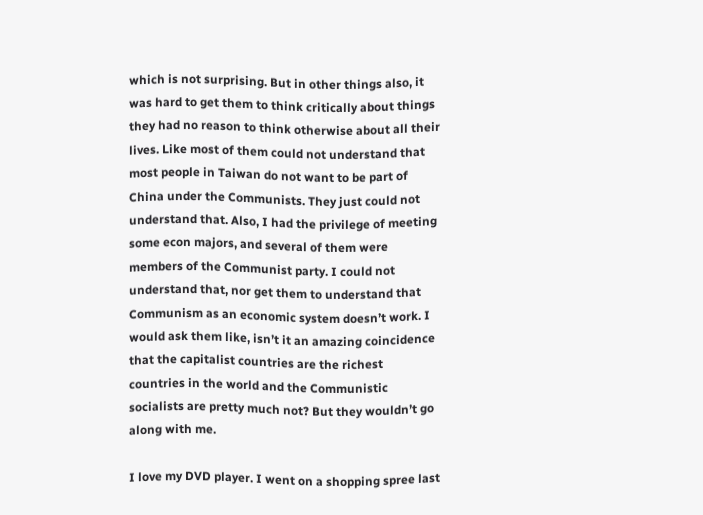which is not surprising. But in other things also, it was hard to get them to think critically about things they had no reason to think otherwise about all their lives. Like most of them could not understand that most people in Taiwan do not want to be part of China under the Communists. They just could not understand that. Also, I had the privilege of meeting some econ majors, and several of them were members of the Communist party. I could not understand that, nor get them to understand that Communism as an economic system doesn’t work. I would ask them like, isn’t it an amazing coincidence that the capitalist countries are the richest countries in the world and the Communistic socialists are pretty much not? But they wouldn’t go along with me.

I love my DVD player. I went on a shopping spree last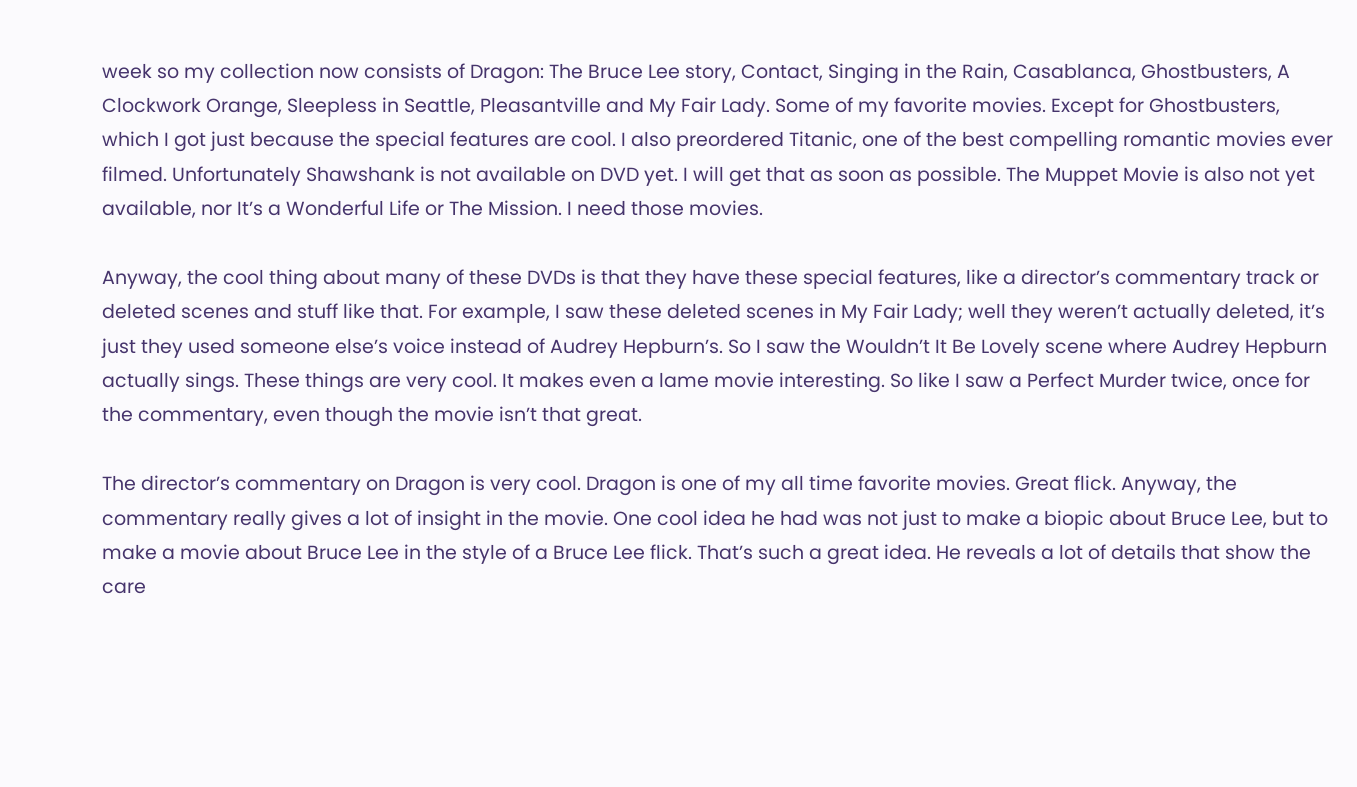week so my collection now consists of Dragon: The Bruce Lee story, Contact, Singing in the Rain, Casablanca, Ghostbusters, A Clockwork Orange, Sleepless in Seattle, Pleasantville and My Fair Lady. Some of my favorite movies. Except for Ghostbusters, which I got just because the special features are cool. I also preordered Titanic, one of the best compelling romantic movies ever filmed. Unfortunately Shawshank is not available on DVD yet. I will get that as soon as possible. The Muppet Movie is also not yet available, nor It’s a Wonderful Life or The Mission. I need those movies.

Anyway, the cool thing about many of these DVDs is that they have these special features, like a director’s commentary track or deleted scenes and stuff like that. For example, I saw these deleted scenes in My Fair Lady; well they weren’t actually deleted, it’s just they used someone else’s voice instead of Audrey Hepburn’s. So I saw the Wouldn’t It Be Lovely scene where Audrey Hepburn actually sings. These things are very cool. It makes even a lame movie interesting. So like I saw a Perfect Murder twice, once for the commentary, even though the movie isn’t that great.

The director’s commentary on Dragon is very cool. Dragon is one of my all time favorite movies. Great flick. Anyway, the commentary really gives a lot of insight in the movie. One cool idea he had was not just to make a biopic about Bruce Lee, but to make a movie about Bruce Lee in the style of a Bruce Lee flick. That’s such a great idea. He reveals a lot of details that show the care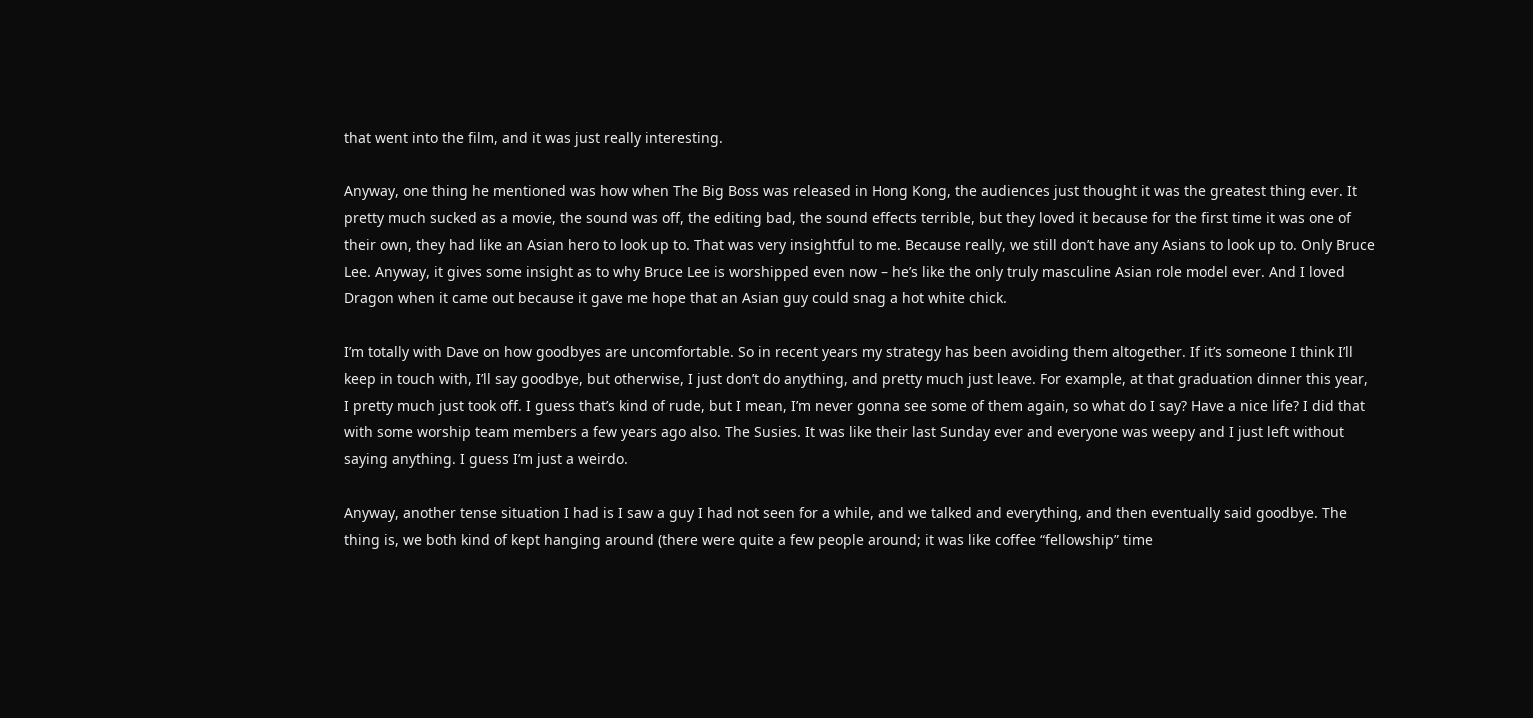that went into the film, and it was just really interesting.

Anyway, one thing he mentioned was how when The Big Boss was released in Hong Kong, the audiences just thought it was the greatest thing ever. It pretty much sucked as a movie, the sound was off, the editing bad, the sound effects terrible, but they loved it because for the first time it was one of their own, they had like an Asian hero to look up to. That was very insightful to me. Because really, we still don’t have any Asians to look up to. Only Bruce Lee. Anyway, it gives some insight as to why Bruce Lee is worshipped even now – he’s like the only truly masculine Asian role model ever. And I loved Dragon when it came out because it gave me hope that an Asian guy could snag a hot white chick.

I’m totally with Dave on how goodbyes are uncomfortable. So in recent years my strategy has been avoiding them altogether. If it’s someone I think I’ll keep in touch with, I’ll say goodbye, but otherwise, I just don’t do anything, and pretty much just leave. For example, at that graduation dinner this year, I pretty much just took off. I guess that’s kind of rude, but I mean, I’m never gonna see some of them again, so what do I say? Have a nice life? I did that with some worship team members a few years ago also. The Susies. It was like their last Sunday ever and everyone was weepy and I just left without saying anything. I guess I’m just a weirdo.

Anyway, another tense situation I had is I saw a guy I had not seen for a while, and we talked and everything, and then eventually said goodbye. The thing is, we both kind of kept hanging around (there were quite a few people around; it was like coffee “fellowship” time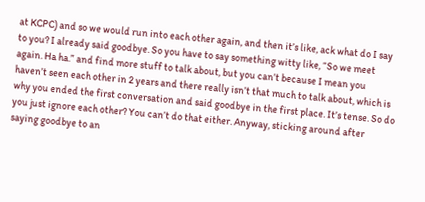at KCPC) and so we would run into each other again, and then it’s like, ack what do I say to you? I already said goodbye. So you have to say something witty like, “So we meet again. Ha ha.” and find more stuff to talk about, but you can’t because I mean you haven’t seen each other in 2 years and there really isn’t that much to talk about, which is why you ended the first conversation and said goodbye in the first place. It’s tense. So do you just ignore each other? You can’t do that either. Anyway, sticking around after saying goodbye to an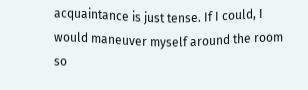acquaintance is just tense. If I could, I would maneuver myself around the room so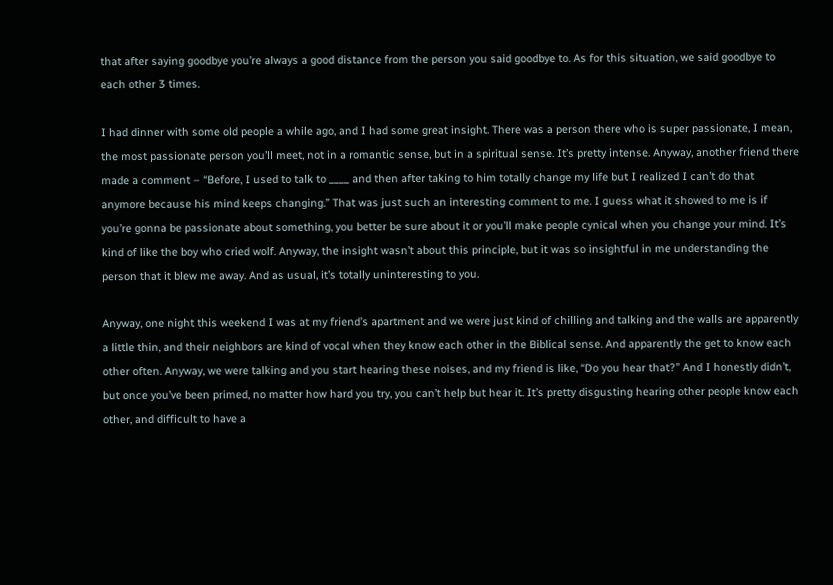that after saying goodbye you’re always a good distance from the person you said goodbye to. As for this situation, we said goodbye to each other 3 times.

I had dinner with some old people a while ago, and I had some great insight. There was a person there who is super passionate, I mean, the most passionate person you’ll meet, not in a romantic sense, but in a spiritual sense. It’s pretty intense. Anyway, another friend there made a comment – “Before, I used to talk to ____ and then after taking to him totally change my life but I realized I can’t do that anymore because his mind keeps changing.” That was just such an interesting comment to me. I guess what it showed to me is if you’re gonna be passionate about something, you better be sure about it or you’ll make people cynical when you change your mind. It’s kind of like the boy who cried wolf. Anyway, the insight wasn’t about this principle, but it was so insightful in me understanding the person that it blew me away. And as usual, it’s totally uninteresting to you.

Anyway, one night this weekend I was at my friend’s apartment and we were just kind of chilling and talking and the walls are apparently a little thin, and their neighbors are kind of vocal when they know each other in the Biblical sense. And apparently the get to know each other often. Anyway, we were talking and you start hearing these noises, and my friend is like, “Do you hear that?” And I honestly didn’t, but once you’ve been primed, no matter how hard you try, you can’t help but hear it. It’s pretty disgusting hearing other people know each other, and difficult to have a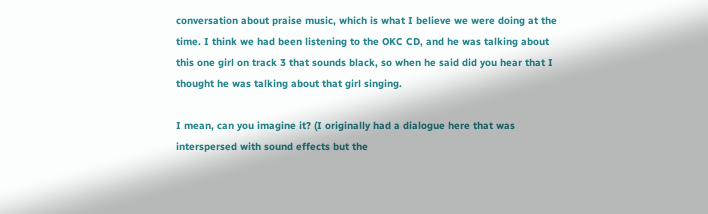conversation about praise music, which is what I believe we were doing at the time. I think we had been listening to the OKC CD, and he was talking about this one girl on track 3 that sounds black, so when he said did you hear that I thought he was talking about that girl singing.

I mean, can you imagine it? (I originally had a dialogue here that was interspersed with sound effects but the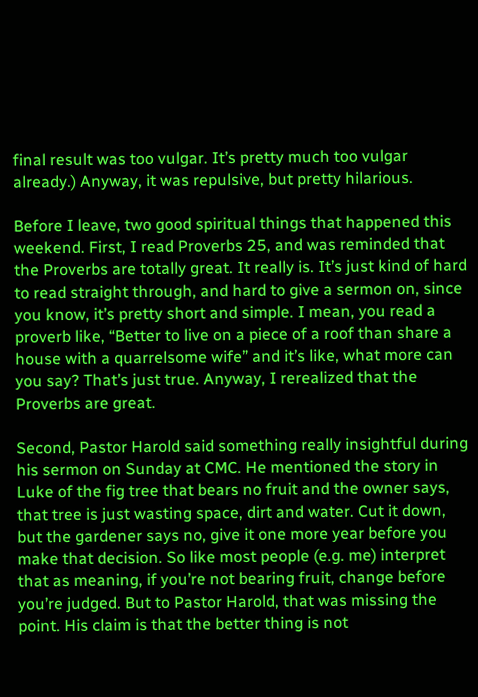final result was too vulgar. It’s pretty much too vulgar already.) Anyway, it was repulsive, but pretty hilarious.

Before I leave, two good spiritual things that happened this weekend. First, I read Proverbs 25, and was reminded that the Proverbs are totally great. It really is. It’s just kind of hard to read straight through, and hard to give a sermon on, since you know, it’s pretty short and simple. I mean, you read a proverb like, “Better to live on a piece of a roof than share a house with a quarrelsome wife” and it’s like, what more can you say? That’s just true. Anyway, I rerealized that the Proverbs are great.

Second, Pastor Harold said something really insightful during his sermon on Sunday at CMC. He mentioned the story in Luke of the fig tree that bears no fruit and the owner says, that tree is just wasting space, dirt and water. Cut it down, but the gardener says no, give it one more year before you make that decision. So like most people (e.g. me) interpret that as meaning, if you’re not bearing fruit, change before you’re judged. But to Pastor Harold, that was missing the point. His claim is that the better thing is not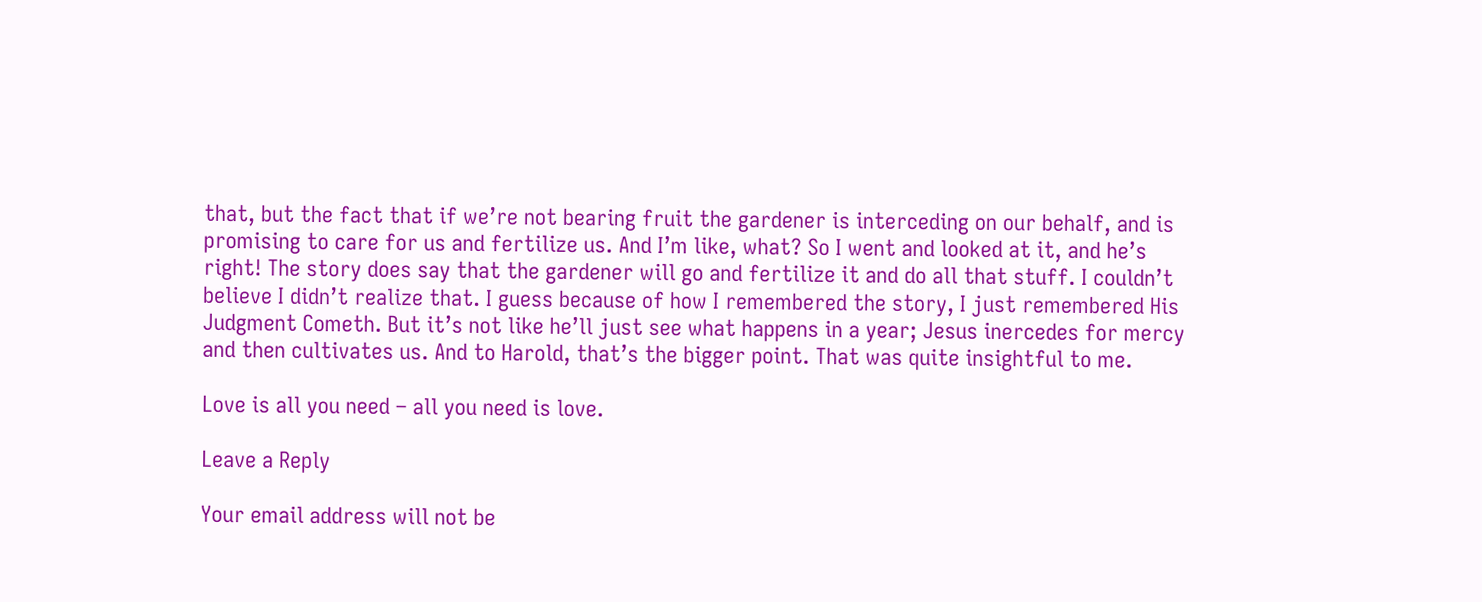that, but the fact that if we’re not bearing fruit the gardener is interceding on our behalf, and is promising to care for us and fertilize us. And I’m like, what? So I went and looked at it, and he’s right! The story does say that the gardener will go and fertilize it and do all that stuff. I couldn’t believe I didn’t realize that. I guess because of how I remembered the story, I just remembered His Judgment Cometh. But it’s not like he’ll just see what happens in a year; Jesus inercedes for mercy and then cultivates us. And to Harold, that’s the bigger point. That was quite insightful to me.

Love is all you need – all you need is love.

Leave a Reply

Your email address will not be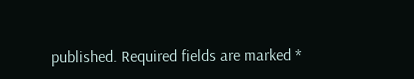published. Required fields are marked *